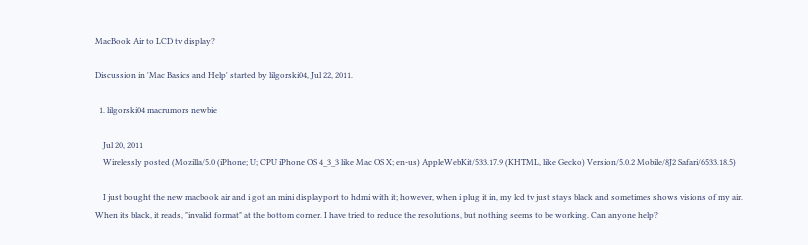MacBook Air to LCD tv display?

Discussion in 'Mac Basics and Help' started by lilgorski04, Jul 22, 2011.

  1. lilgorski04 macrumors newbie

    Jul 20, 2011
    Wirelessly posted (Mozilla/5.0 (iPhone; U; CPU iPhone OS 4_3_3 like Mac OS X; en-us) AppleWebKit/533.17.9 (KHTML, like Gecko) Version/5.0.2 Mobile/8J2 Safari/6533.18.5)

    I just bought the new macbook air and i got an mini displayport to hdmi with it; however, when i plug it in, my lcd tv just stays black and sometimes shows visions of my air. When its black, it reads, "invalid format" at the bottom corner. I have tried to reduce the resolutions, but nothing seems to be working. Can anyone help?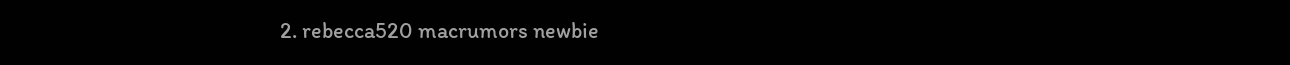2. rebecca520 macrumors newbie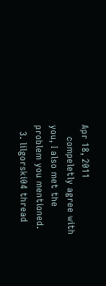Apr 18, 2011
    compeletly agree with you, I also met the problem you mentioned.
  3. lilgorski04 thread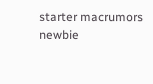starter macrumors newbie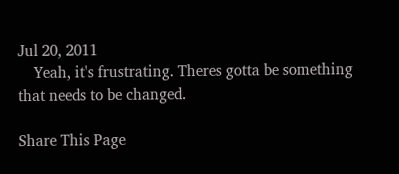Jul 20, 2011
    Yeah, it's frustrating. Theres gotta be something that needs to be changed.

Share This Page